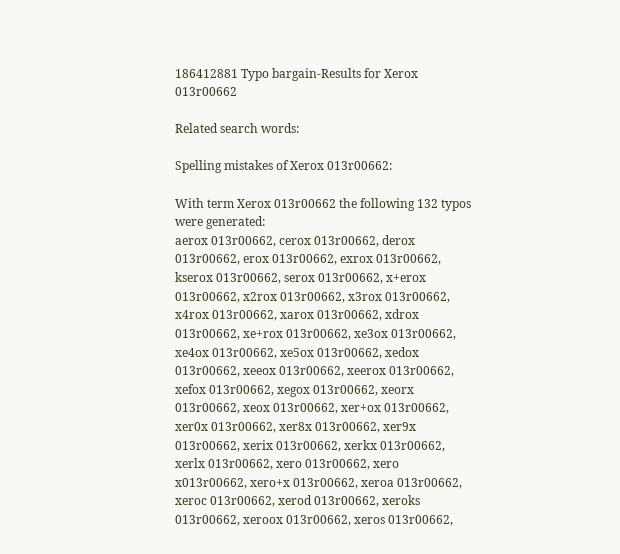186412881 Typo bargain-Results for Xerox 013r00662

Related search words:

Spelling mistakes of Xerox 013r00662:

With term Xerox 013r00662 the following 132 typos were generated:
aerox 013r00662, cerox 013r00662, derox 013r00662, erox 013r00662, exrox 013r00662, kserox 013r00662, serox 013r00662, x+erox 013r00662, x2rox 013r00662, x3rox 013r00662, x4rox 013r00662, xarox 013r00662, xdrox 013r00662, xe+rox 013r00662, xe3ox 013r00662, xe4ox 013r00662, xe5ox 013r00662, xedox 013r00662, xeeox 013r00662, xeerox 013r00662, xefox 013r00662, xegox 013r00662, xeorx 013r00662, xeox 013r00662, xer+ox 013r00662, xer0x 013r00662, xer8x 013r00662, xer9x 013r00662, xerix 013r00662, xerkx 013r00662, xerlx 013r00662, xero 013r00662, xero x013r00662, xero+x 013r00662, xeroa 013r00662, xeroc 013r00662, xerod 013r00662, xeroks 013r00662, xeroox 013r00662, xeros 013r00662,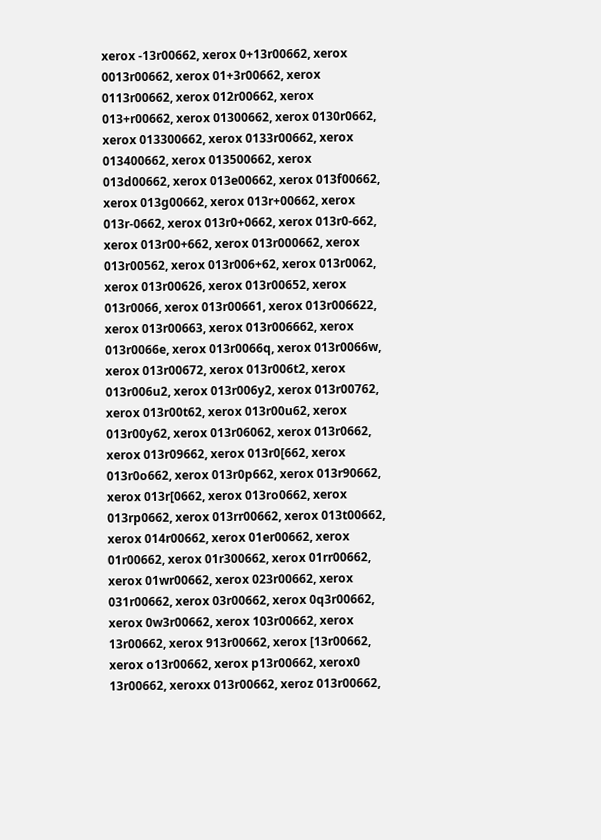xerox -13r00662, xerox 0+13r00662, xerox 0013r00662, xerox 01+3r00662, xerox 0113r00662, xerox 012r00662, xerox 013+r00662, xerox 01300662, xerox 0130r0662, xerox 013300662, xerox 0133r00662, xerox 013400662, xerox 013500662, xerox 013d00662, xerox 013e00662, xerox 013f00662, xerox 013g00662, xerox 013r+00662, xerox 013r-0662, xerox 013r0+0662, xerox 013r0-662, xerox 013r00+662, xerox 013r000662, xerox 013r00562, xerox 013r006+62, xerox 013r0062, xerox 013r00626, xerox 013r00652, xerox 013r0066, xerox 013r00661, xerox 013r006622, xerox 013r00663, xerox 013r006662, xerox 013r0066e, xerox 013r0066q, xerox 013r0066w, xerox 013r00672, xerox 013r006t2, xerox 013r006u2, xerox 013r006y2, xerox 013r00762, xerox 013r00t62, xerox 013r00u62, xerox 013r00y62, xerox 013r06062, xerox 013r0662, xerox 013r09662, xerox 013r0[662, xerox 013r0o662, xerox 013r0p662, xerox 013r90662, xerox 013r[0662, xerox 013ro0662, xerox 013rp0662, xerox 013rr00662, xerox 013t00662, xerox 014r00662, xerox 01er00662, xerox 01r00662, xerox 01r300662, xerox 01rr00662, xerox 01wr00662, xerox 023r00662, xerox 031r00662, xerox 03r00662, xerox 0q3r00662, xerox 0w3r00662, xerox 103r00662, xerox 13r00662, xerox 913r00662, xerox [13r00662, xerox o13r00662, xerox p13r00662, xerox0 13r00662, xeroxx 013r00662, xeroz 013r00662,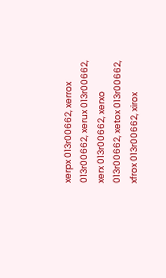xerpx 013r00662, xerrox 013r00662, xerux 013r00662, xerx 013r00662, xerxo 013r00662, xetox 013r00662, xfrox 013r00662, xirox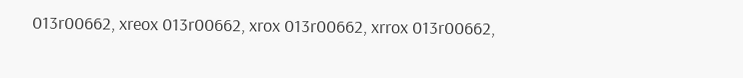013r00662, xreox 013r00662, xrox 013r00662, xrrox 013r00662,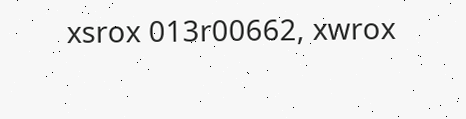xsrox 013r00662, xwrox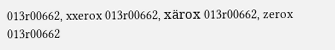013r00662, xxerox 013r00662, xärox 013r00662, zerox 013r00662